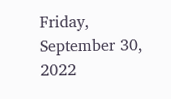Friday, September 30, 2022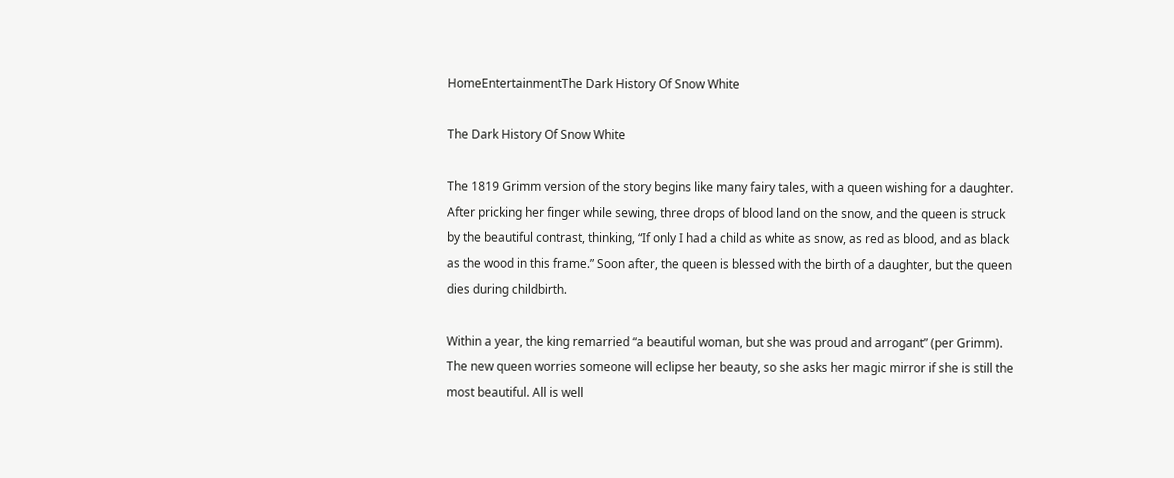HomeEntertainmentThe Dark History Of Snow White

The Dark History Of Snow White

The 1819 Grimm version of the story begins like many fairy tales, with a queen wishing for a daughter. After pricking her finger while sewing, three drops of blood land on the snow, and the queen is struck by the beautiful contrast, thinking, “If only I had a child as white as snow, as red as blood, and as black as the wood in this frame.” Soon after, the queen is blessed with the birth of a daughter, but the queen dies during childbirth.

Within a year, the king remarried “a beautiful woman, but she was proud and arrogant” (per Grimm). The new queen worries someone will eclipse her beauty, so she asks her magic mirror if she is still the most beautiful. All is well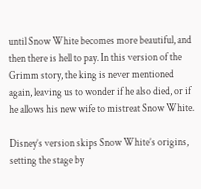until Snow White becomes more beautiful, and then there is hell to pay. In this version of the Grimm story, the king is never mentioned again, leaving us to wonder if he also died, or if he allows his new wife to mistreat Snow White.

Disney’s version skips Snow White’s origins, setting the stage by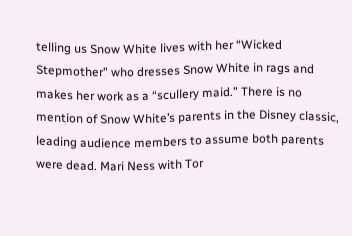telling us Snow White lives with her “Wicked Stepmother” who dresses Snow White in rags and makes her work as a “scullery maid.” There is no mention of Snow White’s parents in the Disney classic, leading audience members to assume both parents were dead. Mari Ness with Tor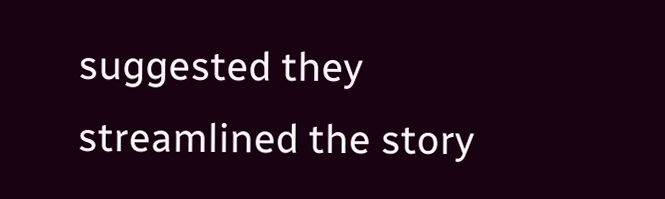suggested they streamlined the story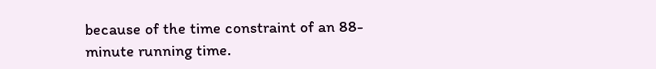because of the time constraint of an 88-minute running time.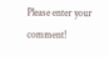Please enter your comment!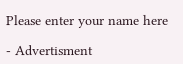Please enter your name here

- Advertisment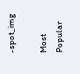-spot_img

Most Popular